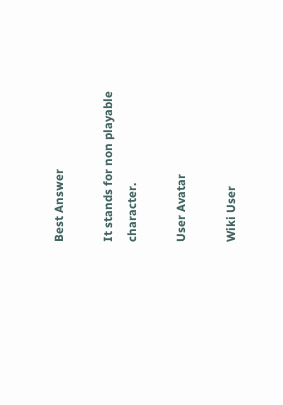Best Answer

It stands for non playable character.

User Avatar

Wiki User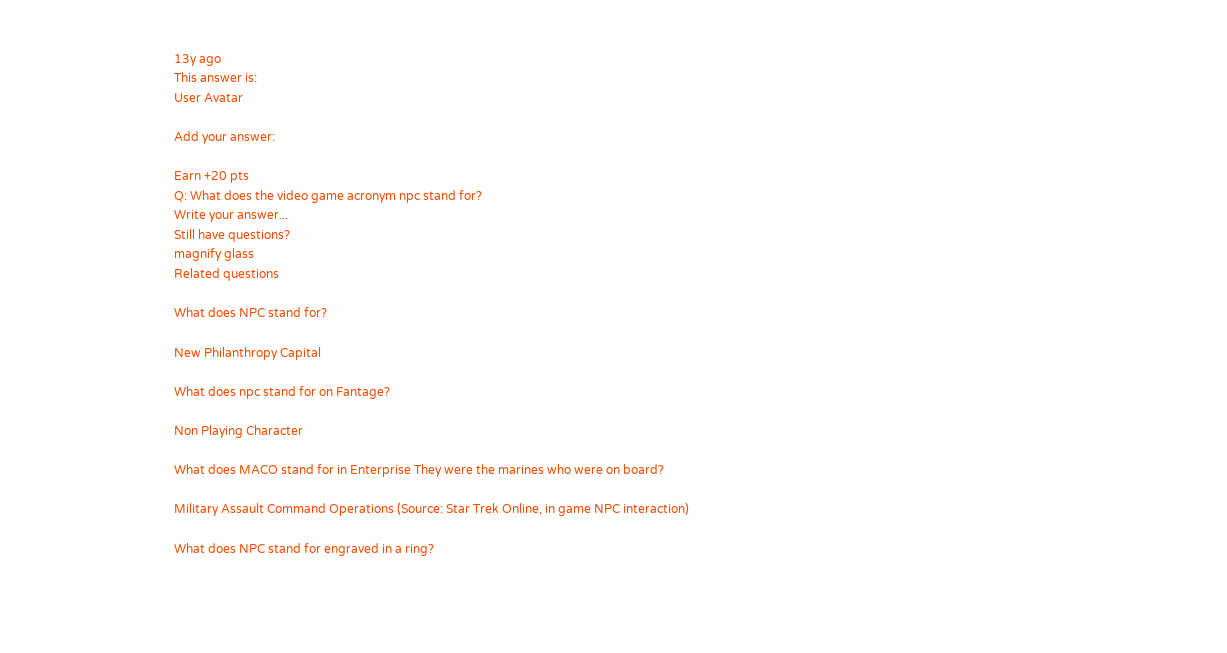13y ago
This answer is:
User Avatar

Add your answer:

Earn +20 pts
Q: What does the video game acronym npc stand for?
Write your answer...
Still have questions?
magnify glass
Related questions

What does NPC stand for?

New Philanthropy Capital

What does npc stand for on Fantage?

Non Playing Character

What does MACO stand for in Enterprise They were the marines who were on board?

Military Assault Command Operations (Source: Star Trek Online, in game NPC interaction)

What does NPC stand for engraved in a ring?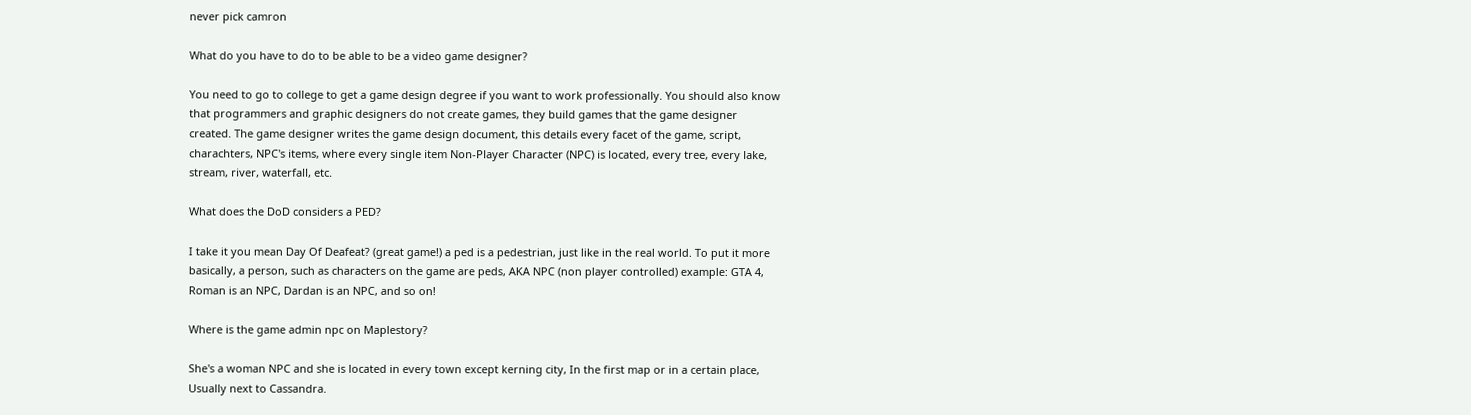never pick camron

What do you have to do to be able to be a video game designer?

You need to go to college to get a game design degree if you want to work professionally. You should also know that programmers and graphic designers do not create games, they build games that the game designer created. The game designer writes the game design document, this details every facet of the game, script, charachters, NPC's items, where every single item Non-Player Character (NPC) is located, every tree, every lake, stream, river, waterfall, etc.

What does the DoD considers a PED?

I take it you mean Day Of Deafeat? (great game!) a ped is a pedestrian, just like in the real world. To put it more basically, a person, such as characters on the game are peds, AKA NPC (non player controlled) example: GTA 4, Roman is an NPC, Dardan is an NPC, and so on!

Where is the game admin npc on Maplestory?

She's a woman NPC and she is located in every town except kerning city, In the first map or in a certain place, Usually next to Cassandra.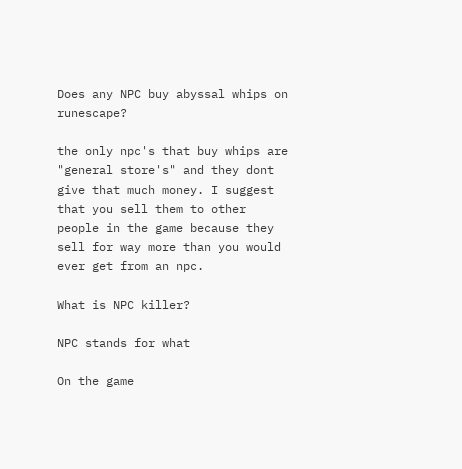Does any NPC buy abyssal whips on runescape?

the only npc's that buy whips are "general store's" and they dont give that much money. I suggest that you sell them to other people in the game because they sell for way more than you would ever get from an npc.

What is NPC killer?

NPC stands for what

On the game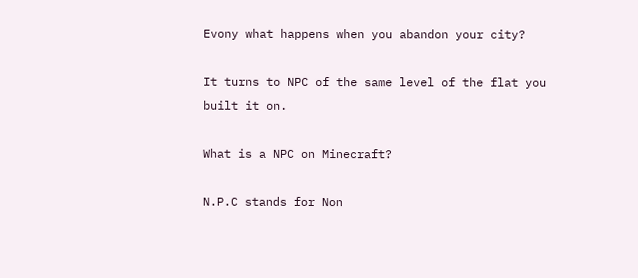Evony what happens when you abandon your city?

It turns to NPC of the same level of the flat you built it on.

What is a NPC on Minecraft?

N.P.C stands for Non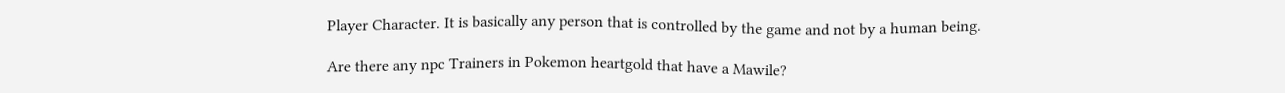Player Character. It is basically any person that is controlled by the game and not by a human being.

Are there any npc Trainers in Pokemon heartgold that have a Mawile?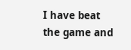I have beat the game and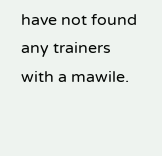have not found any trainers with a mawile.